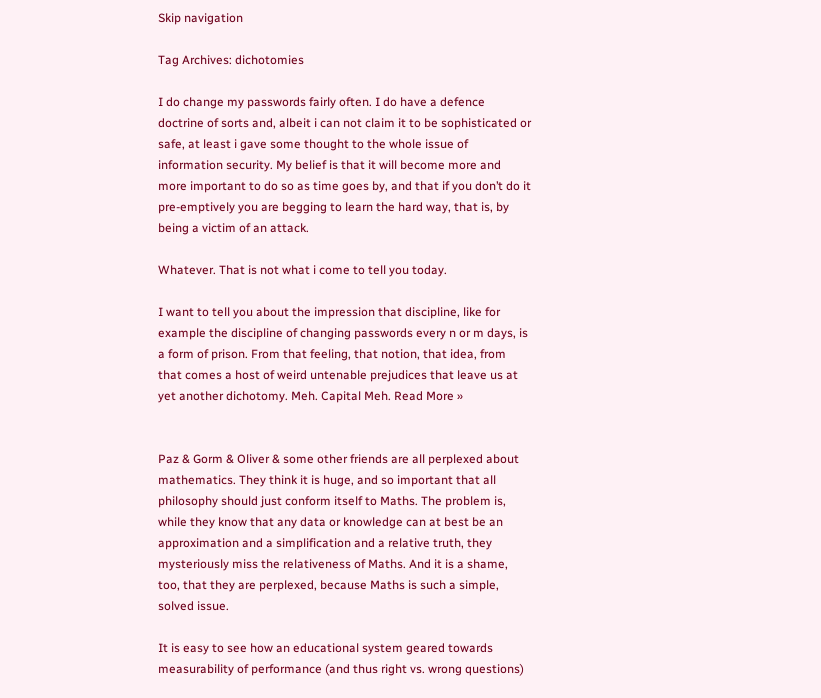Skip navigation

Tag Archives: dichotomies

I do change my passwords fairly often. I do have a defence doctrine of sorts and, albeit i can not claim it to be sophisticated or safe, at least i gave some thought to the whole issue of information security. My belief is that it will become more and more important to do so as time goes by, and that if you don’t do it pre-emptively you are begging to learn the hard way, that is, by being a victim of an attack.

Whatever. That is not what i come to tell you today.

I want to tell you about the impression that discipline, like for example the discipline of changing passwords every n or m days, is a form of prison. From that feeling, that notion, that idea, from that comes a host of weird untenable prejudices that leave us at yet another dichotomy. Meh. Capital Meh. Read More »


Paz & Gorm & Oliver & some other friends are all perplexed about mathematics. They think it is huge, and so important that all philosophy should just conform itself to Maths. The problem is, while they know that any data or knowledge can at best be an approximation and a simplification and a relative truth, they mysteriously miss the relativeness of Maths. And it is a shame, too, that they are perplexed, because Maths is such a simple, solved issue.

It is easy to see how an educational system geared towards measurability of performance (and thus right vs. wrong questions)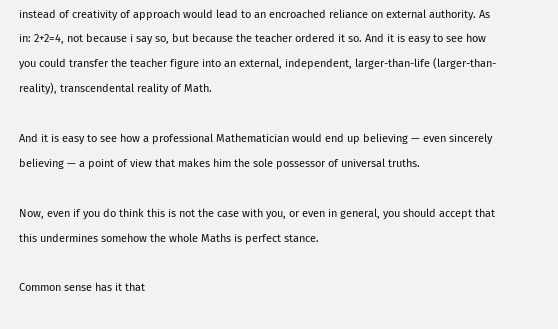instead of creativity of approach would lead to an encroached reliance on external authority. As in: 2+2=4, not because i say so, but because the teacher ordered it so. And it is easy to see how you could transfer the teacher figure into an external, independent, larger-than-life (larger-than-reality), transcendental reality of Math.

And it is easy to see how a professional Mathematician would end up believing — even sincerely believing — a point of view that makes him the sole possessor of universal truths.

Now, even if you do think this is not the case with you, or even in general, you should accept that this undermines somehow the whole Maths is perfect stance.

Common sense has it that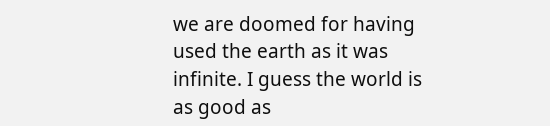we are doomed for having used the earth as it was infinite. I guess the world is as good as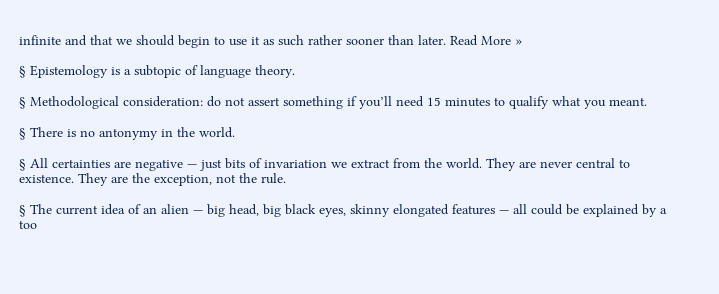infinite and that we should begin to use it as such rather sooner than later. Read More »

§ Epistemology is a subtopic of language theory.

§ Methodological consideration: do not assert something if you’ll need 15 minutes to qualify what you meant.

§ There is no antonymy in the world.

§ All certainties are negative — just bits of invariation we extract from the world. They are never central to existence. They are the exception, not the rule.

§ The current idea of an alien — big head, big black eyes, skinny elongated features — all could be explained by a too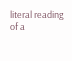literal reading of a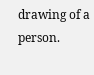drawing of a person.